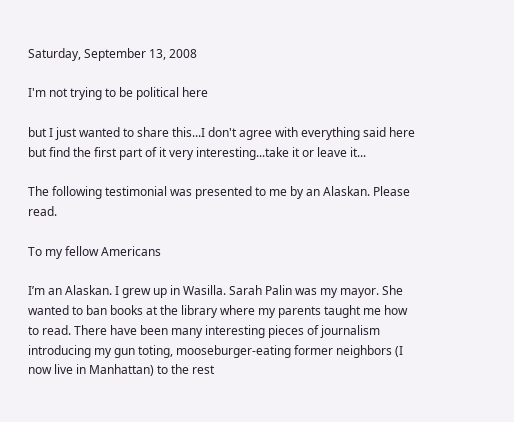Saturday, September 13, 2008

I'm not trying to be political here

but I just wanted to share this...I don't agree with everything said here but find the first part of it very interesting...take it or leave it...

The following testimonial was presented to me by an Alaskan. Please read.

To my fellow Americans

I’m an Alaskan. I grew up in Wasilla. Sarah Palin was my mayor. She wanted to ban books at the library where my parents taught me how to read. There have been many interesting pieces of journalism introducing my gun toting, mooseburger-eating former neighbors (I now live in Manhattan) to the rest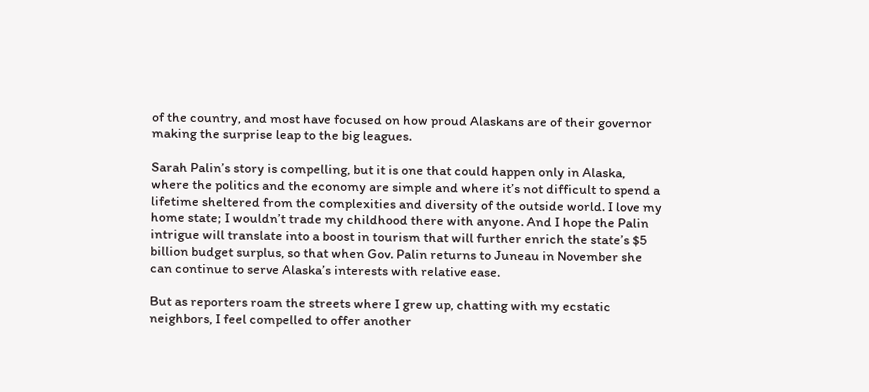of the country, and most have focused on how proud Alaskans are of their governor making the surprise leap to the big leagues.

Sarah Palin’s story is compelling, but it is one that could happen only in Alaska, where the politics and the economy are simple and where it’s not difficult to spend a lifetime sheltered from the complexities and diversity of the outside world. I love my home state; I wouldn’t trade my childhood there with anyone. And I hope the Palin intrigue will translate into a boost in tourism that will further enrich the state’s $5 billion budget surplus, so that when Gov. Palin returns to Juneau in November she can continue to serve Alaska’s interests with relative ease.

But as reporters roam the streets where I grew up, chatting with my ecstatic neighbors, I feel compelled to offer another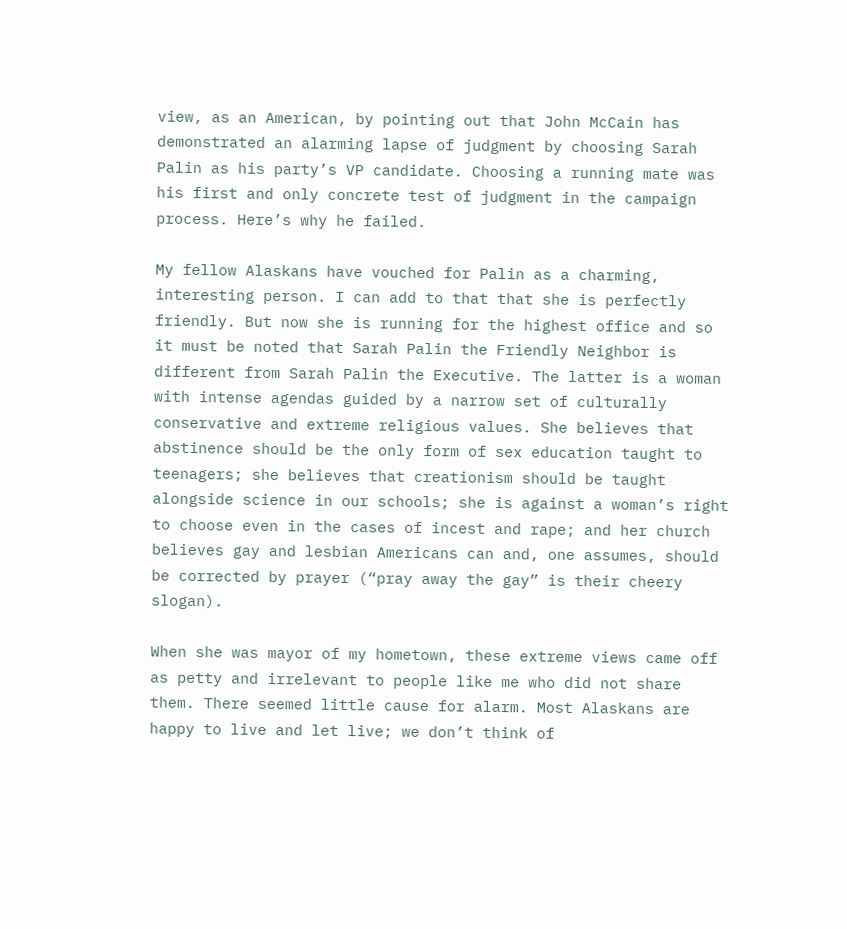view, as an American, by pointing out that John McCain has demonstrated an alarming lapse of judgment by choosing Sarah Palin as his party’s VP candidate. Choosing a running mate was his first and only concrete test of judgment in the campaign process. Here’s why he failed.

My fellow Alaskans have vouched for Palin as a charming, interesting person. I can add to that that she is perfectly friendly. But now she is running for the highest office and so it must be noted that Sarah Palin the Friendly Neighbor is different from Sarah Palin the Executive. The latter is a woman with intense agendas guided by a narrow set of culturally conservative and extreme religious values. She believes that abstinence should be the only form of sex education taught to teenagers; she believes that creationism should be taught alongside science in our schools; she is against a woman’s right to choose even in the cases of incest and rape; and her church believes gay and lesbian Americans can and, one assumes, should be corrected by prayer (“pray away the gay” is their cheery slogan).

When she was mayor of my hometown, these extreme views came off as petty and irrelevant to people like me who did not share them. There seemed little cause for alarm. Most Alaskans are happy to live and let live; we don’t think of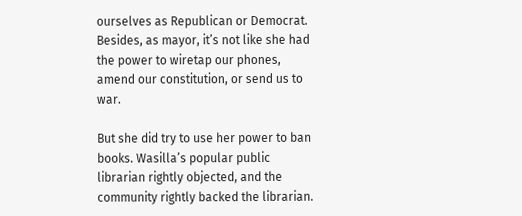ourselves as Republican or Democrat. Besides, as mayor, it’s not like she had the power to wiretap our phones, amend our constitution, or send us to war.

But she did try to use her power to ban books. Wasilla’s popular public librarian rightly objected, and the community rightly backed the librarian.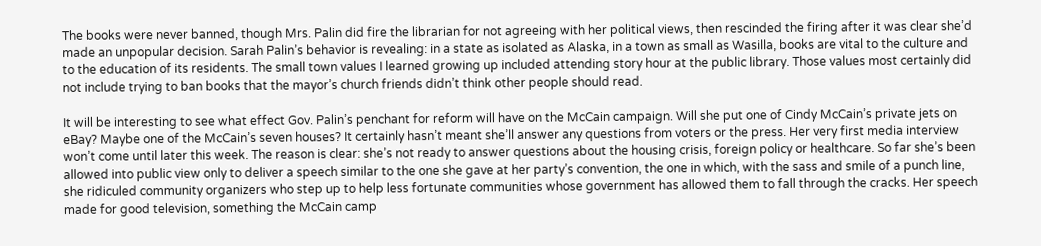The books were never banned, though Mrs. Palin did fire the librarian for not agreeing with her political views, then rescinded the firing after it was clear she’d made an unpopular decision. Sarah Palin’s behavior is revealing: in a state as isolated as Alaska, in a town as small as Wasilla, books are vital to the culture and to the education of its residents. The small town values I learned growing up included attending story hour at the public library. Those values most certainly did not include trying to ban books that the mayor’s church friends didn’t think other people should read.

It will be interesting to see what effect Gov. Palin’s penchant for reform will have on the McCain campaign. Will she put one of Cindy McCain’s private jets on eBay? Maybe one of the McCain’s seven houses? It certainly hasn’t meant she’ll answer any questions from voters or the press. Her very first media interview won’t come until later this week. The reason is clear: she’s not ready to answer questions about the housing crisis, foreign policy or healthcare. So far she’s been allowed into public view only to deliver a speech similar to the one she gave at her party’s convention, the one in which, with the sass and smile of a punch line, she ridiculed community organizers who step up to help less fortunate communities whose government has allowed them to fall through the cracks. Her speech made for good television, something the McCain camp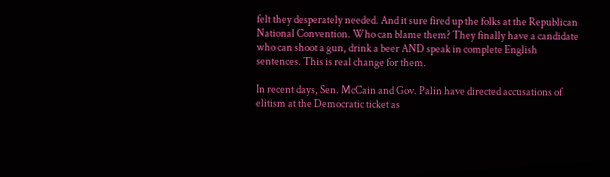felt they desperately needed. And it sure fired up the folks at the Republican National Convention. Who can blame them? They finally have a candidate who can shoot a gun, drink a beer AND speak in complete English sentences. This is real change for them.

In recent days, Sen. McCain and Gov. Palin have directed accusations of elitism at the Democratic ticket as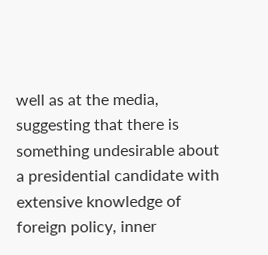well as at the media, suggesting that there is something undesirable about a presidential candidate with extensive knowledge of foreign policy, inner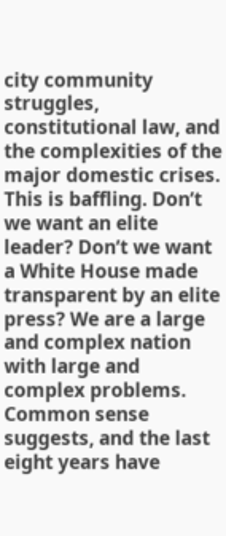city community struggles, constitutional law, and the complexities of the major domestic crises. This is baffling. Don’t we want an elite leader? Don’t we want a White House made transparent by an elite press? We are a large and complex nation with large and complex problems. Common sense suggests, and the last eight years have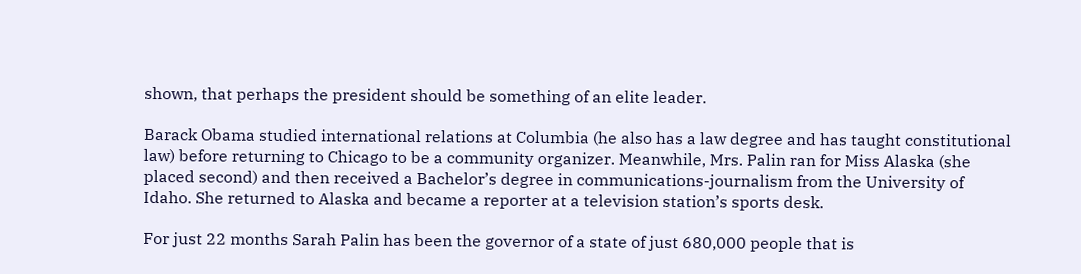shown, that perhaps the president should be something of an elite leader.

Barack Obama studied international relations at Columbia (he also has a law degree and has taught constitutional law) before returning to Chicago to be a community organizer. Meanwhile, Mrs. Palin ran for Miss Alaska (she placed second) and then received a Bachelor’s degree in communications-journalism from the University of Idaho. She returned to Alaska and became a reporter at a television station’s sports desk.

For just 22 months Sarah Palin has been the governor of a state of just 680,000 people that is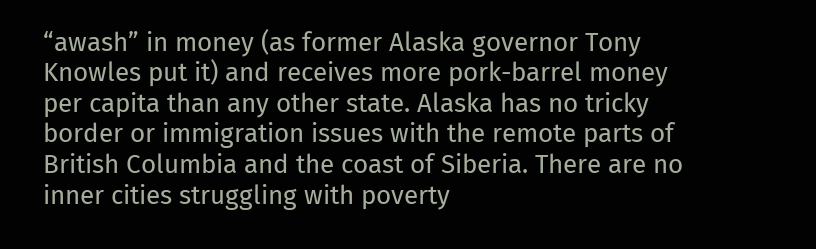“awash” in money (as former Alaska governor Tony Knowles put it) and receives more pork-barrel money per capita than any other state. Alaska has no tricky border or immigration issues with the remote parts of British Columbia and the coast of Siberia. There are no inner cities struggling with poverty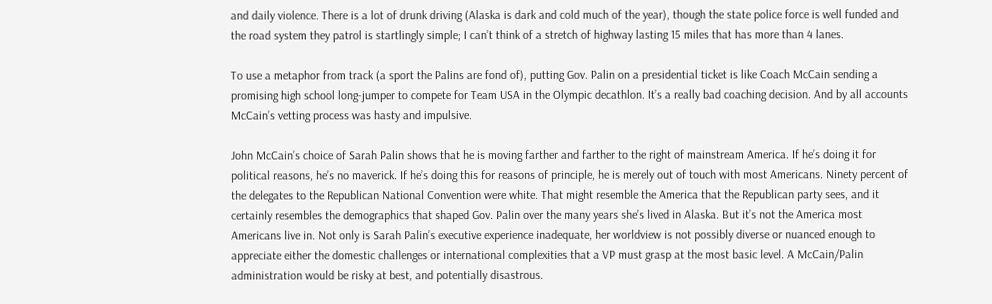and daily violence. There is a lot of drunk driving (Alaska is dark and cold much of the year), though the state police force is well funded and the road system they patrol is startlingly simple; I can’t think of a stretch of highway lasting 15 miles that has more than 4 lanes.

To use a metaphor from track (a sport the Palins are fond of), putting Gov. Palin on a presidential ticket is like Coach McCain sending a promising high school long-jumper to compete for Team USA in the Olympic decathlon. It’s a really bad coaching decision. And by all accounts McCain’s vetting process was hasty and impulsive.

John McCain’s choice of Sarah Palin shows that he is moving farther and farther to the right of mainstream America. If he’s doing it for political reasons, he’s no maverick. If he’s doing this for reasons of principle, he is merely out of touch with most Americans. Ninety percent of the delegates to the Republican National Convention were white. That might resemble the America that the Republican party sees, and it certainly resembles the demographics that shaped Gov. Palin over the many years she’s lived in Alaska. But it’s not the America most Americans live in. Not only is Sarah Palin’s executive experience inadequate, her worldview is not possibly diverse or nuanced enough to appreciate either the domestic challenges or international complexities that a VP must grasp at the most basic level. A McCain/Palin administration would be risky at best, and potentially disastrous.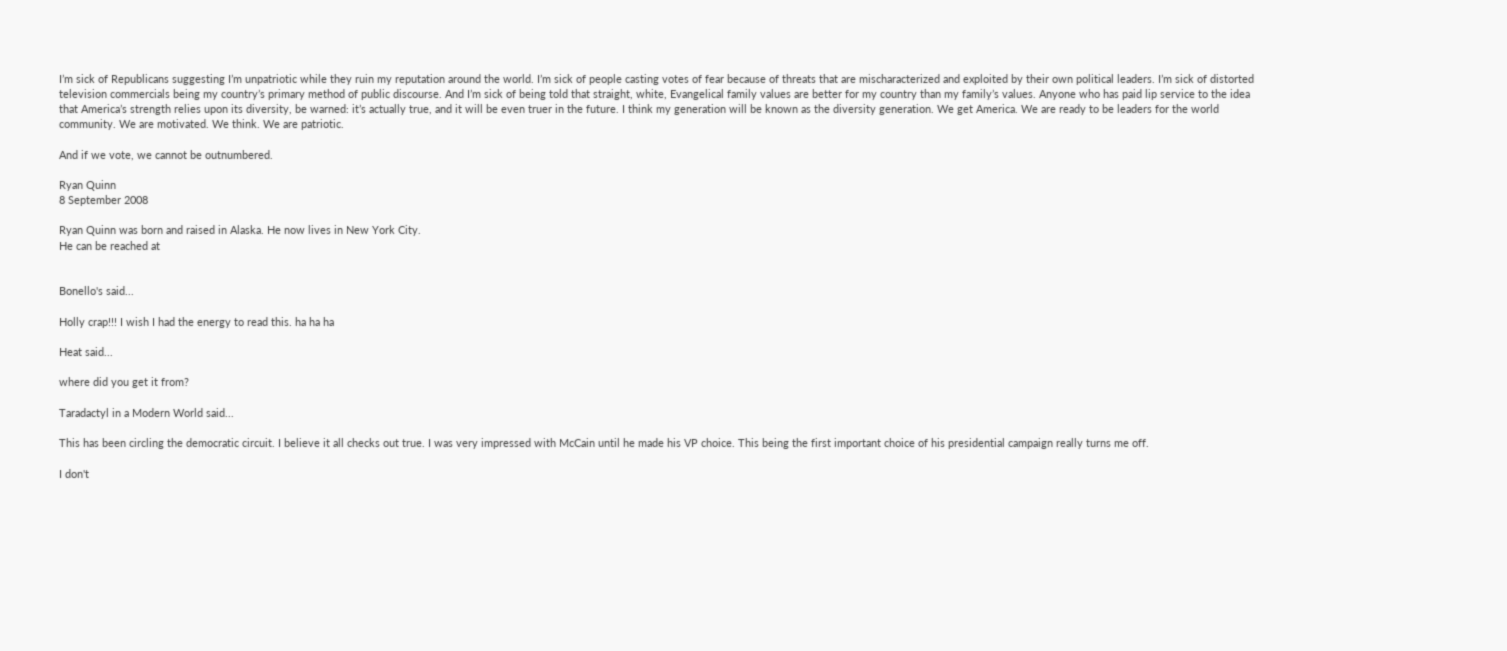I’m sick of Republicans suggesting I’m unpatriotic while they ruin my reputation around the world. I’m sick of people casting votes of fear because of threats that are mischaracterized and exploited by their own political leaders. I’m sick of distorted television commercials being my country’s primary method of public discourse. And I’m sick of being told that straight, white, Evangelical family values are better for my country than my family’s values. Anyone who has paid lip service to the idea that America’s strength relies upon its diversity, be warned: it’s actually true, and it will be even truer in the future. I think my generation will be known as the diversity generation. We get America. We are ready to be leaders for the world community. We are motivated. We think. We are patriotic.

And if we vote, we cannot be outnumbered.

Ryan Quinn
8 September 2008

Ryan Quinn was born and raised in Alaska. He now lives in New York City.
He can be reached at


Bonello's said...

Holly crap!!! I wish I had the energy to read this. ha ha ha

Heat said...

where did you get it from?

Taradactyl in a Modern World said...

This has been circling the democratic circuit. I believe it all checks out true. I was very impressed with McCain until he made his VP choice. This being the first important choice of his presidential campaign really turns me off.

I don't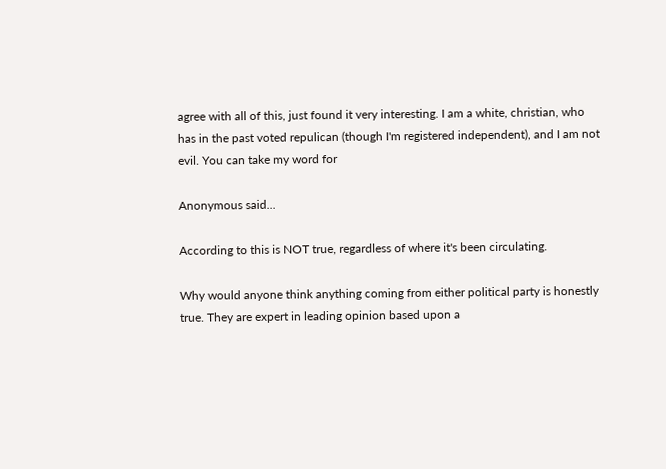agree with all of this, just found it very interesting. I am a white, christian, who has in the past voted repulican (though I'm registered independent), and I am not evil. You can take my word for

Anonymous said...

According to this is NOT true, regardless of where it's been circulating.

Why would anyone think anything coming from either political party is honestly true. They are expert in leading opinion based upon a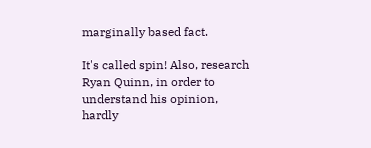marginally based fact.

It's called spin! Also, research Ryan Quinn, in order to understand his opinion, hardly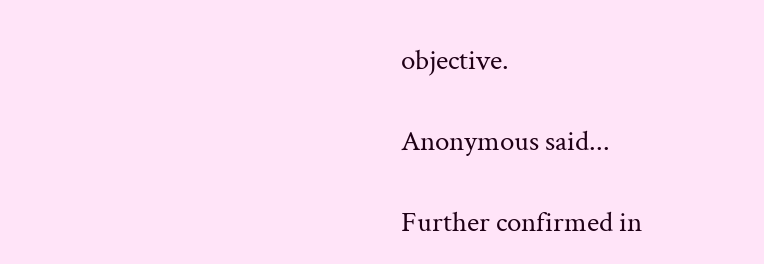objective.

Anonymous said...

Further confirmed in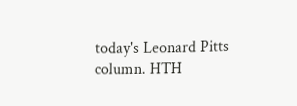today's Leonard Pitts column. HTH